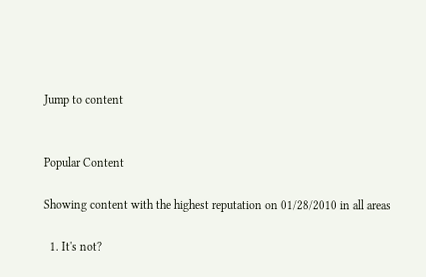Jump to content


Popular Content

Showing content with the highest reputation on 01/28/2010 in all areas

  1. It's not?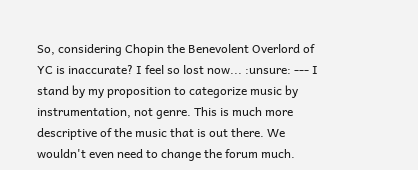So, considering Chopin the Benevolent Overlord of YC is inaccurate? I feel so lost now... :unsure: --- I stand by my proposition to categorize music by instrumentation, not genre. This is much more descriptive of the music that is out there. We wouldn't even need to change the forum much.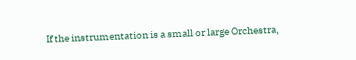If the instrumentation is a small or large Orchestra,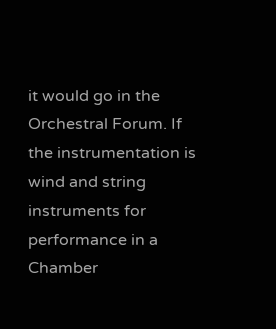it would go in the Orchestral Forum. If the instrumentation is wind and string instruments for performance in a Chamber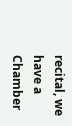recital, we have a Chamber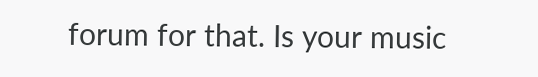forum for that. Is your music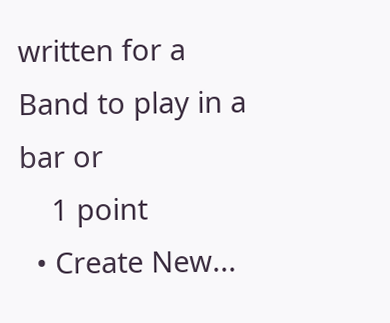written for a Band to play in a bar or
    1 point
  • Create New...